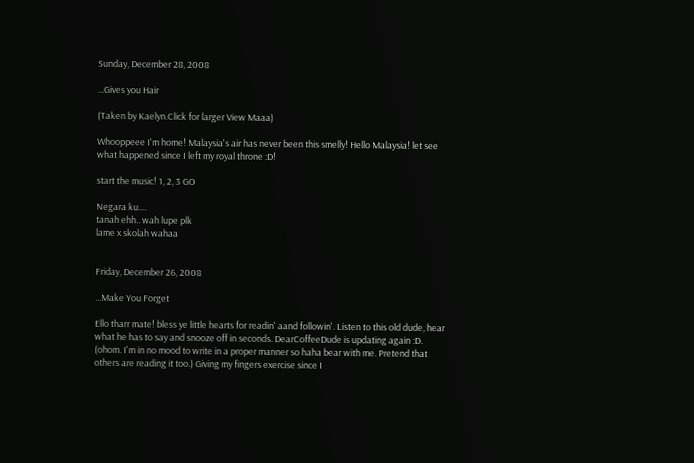Sunday, December 28, 2008

...Gives you Hair

(Taken by Kaelyn.Click for larger View Maaa)

Whooppeee I'm home! Malaysia's air has never been this smelly! Hello Malaysia! let see what happened since I left my royal throne :D!

start the music! 1, 2, 3 GO

Negara ku....
tanah ehh.. wah lupe plk
lame x skolah wahaa


Friday, December 26, 2008

...Make You Forget

Ello tharr mate! bless ye little hearts for readin' aand followin'. Listen to this old dude, hear what he has to say and snooze off in seconds. DearCoffeeDude is updating again :D. (ohom. I'm in no mood to write in a proper manner so haha bear with me. Pretend that others are reading it too.) Giving my fingers exercise since I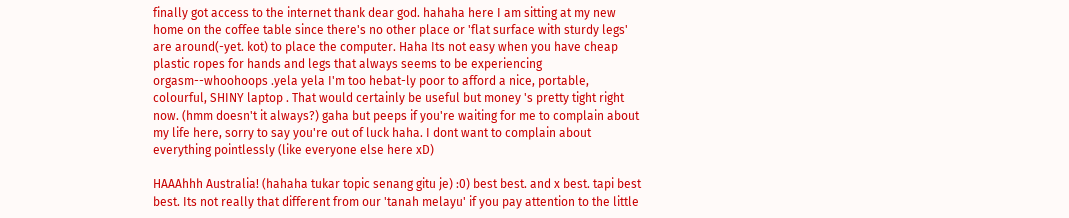finally got access to the internet thank dear god. hahaha here I am sitting at my new home on the coffee table since there's no other place or 'flat surface with sturdy legs' are around(-yet. kot) to place the computer. Haha Its not easy when you have cheap plastic ropes for hands and legs that always seems to be experiencing orgasm--whoohoops .yela yela I'm too hebat-ly poor to afford a nice, portable, colourful, SHINY laptop . That would certainly be useful but money 's pretty tight right now. (hmm doesn't it always?) gaha but peeps if you're waiting for me to complain about my life here, sorry to say you're out of luck haha. I dont want to complain about everything pointlessly (like everyone else here xD)

HAAAhhh Australia! (hahaha tukar topic senang gitu je) :0) best best. and x best. tapi best best. Its not really that different from our 'tanah melayu' if you pay attention to the little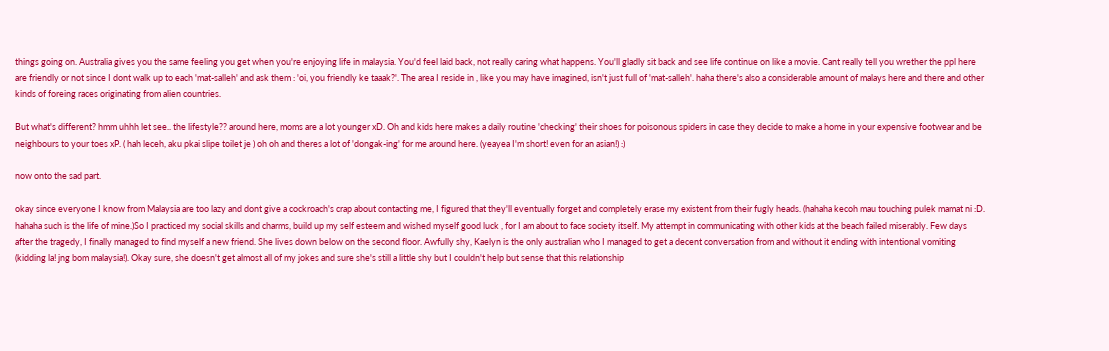things going on. Australia gives you the same feeling you get when you're enjoying life in malaysia. You'd feel laid back, not really caring what happens. You'll gladly sit back and see life continue on like a movie. Cant really tell you wrether the ppl here are friendly or not since I dont walk up to each 'mat-salleh' and ask them : 'oi, you friendly ke taaak?'. The area I reside in , like you may have imagined, isn't just full of 'mat-salleh'. haha there's also a considerable amount of malays here and there and other kinds of foreing races originating from alien countries.

But what's different? hmm uhhh let see.. the lifestyle?? around here, moms are a lot younger xD. Oh and kids here makes a daily routine 'checking' their shoes for poisonous spiders in case they decide to make a home in your expensive footwear and be neighbours to your toes xP. ( hah leceh, aku pkai slipe toilet je ) oh oh and theres a lot of 'dongak-ing' for me around here. (yeayea I'm short! even for an asian!) :)

now onto the sad part.

okay since everyone I know from Malaysia are too lazy and dont give a cockroach's crap about contacting me, I figured that they'll eventually forget and completely erase my existent from their fugly heads. (hahaha kecoh mau touching pulek mamat ni :D. hahaha such is the life of mine.)So I practiced my social skills and charms, build up my self esteem and wished myself good luck , for I am about to face society itself. My attempt in communicating with other kids at the beach failed miserably. Few days after the tragedy, I finally managed to find myself a new friend. She lives down below on the second floor. Awfully shy, Kaelyn is the only australian who I managed to get a decent conversation from and without it ending with intentional vomiting (kidding la! jng bom malaysia!). Okay sure, she doesn't get almost all of my jokes and sure she's still a little shy but I couldn't help but sense that this relationship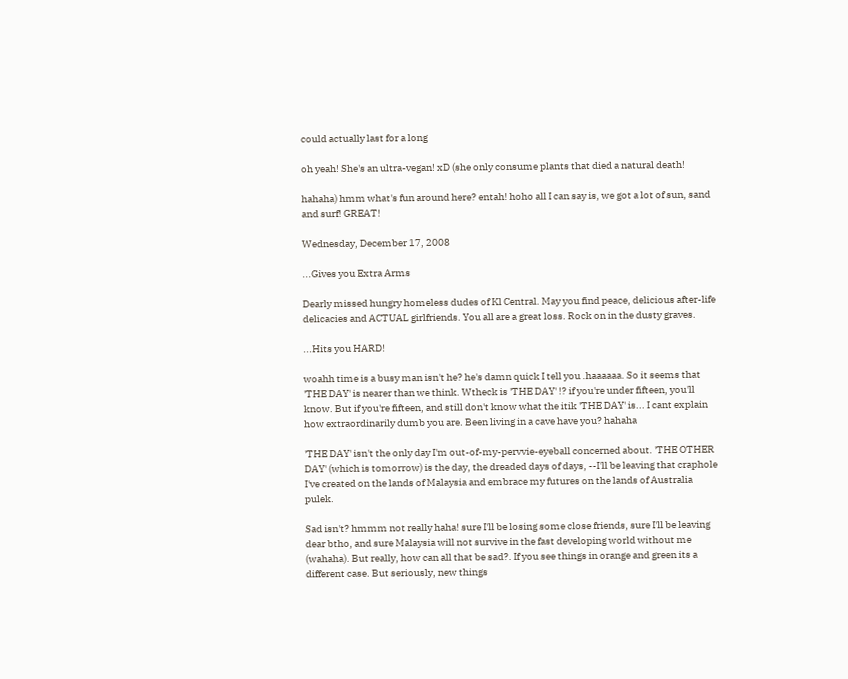could actually last for a long

oh yeah! She's an ultra-vegan! xD (she only consume plants that died a natural death!

hahaha) hmm what's fun around here? entah! hoho all I can say is, we got a lot of sun, sand and surf! GREAT!

Wednesday, December 17, 2008

...Gives you Extra Arms

Dearly missed hungry homeless dudes of Kl Central. May you find peace, delicious after-life delicacies and ACTUAL girlfriends. You all are a great loss. Rock on in the dusty graves.

...Hits you HARD!

woahh time is a busy man isn't he? he's damn quick I tell you .haaaaaa. So it seems that 'THE DAY' is nearer than we think. Wtheck is 'THE DAY' !? if you're under fifteen, you'll know. But if you're fifteen, and still don't know what the itik 'THE DAY' is... I cant explain how extraordinarily dumb you are. Been living in a cave have you? hahaha

'THE DAY' isn't the only day I'm out-of-my-pervvie-eyeball concerned about. 'THE OTHER DAY' (which is tomorrow) is the day, the dreaded days of days, --I'll be leaving that craphole I've created on the lands of Malaysia and embrace my futures on the lands of Australia pulek.

Sad isn't? hmmm not really haha! sure I'll be losing some close friends, sure I'll be leaving dear btho, and sure Malaysia will not survive in the fast developing world without me (wahaha). But really, how can all that be sad?. If you see things in orange and green its a different case. But seriously, new things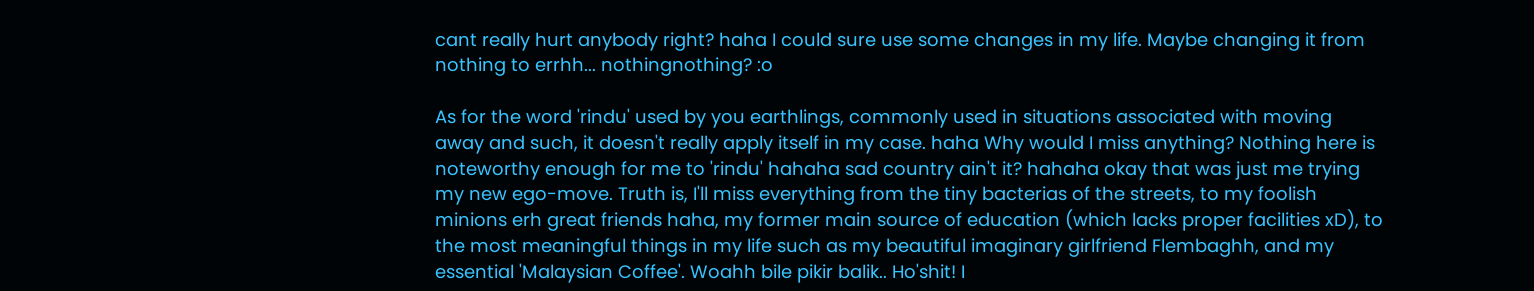cant really hurt anybody right? haha I could sure use some changes in my life. Maybe changing it from nothing to errhh... nothingnothing? :o

As for the word 'rindu' used by you earthlings, commonly used in situations associated with moving away and such, it doesn't really apply itself in my case. haha Why would I miss anything? Nothing here is noteworthy enough for me to 'rindu' hahaha sad country ain't it? hahaha okay that was just me trying my new ego-move. Truth is, I'll miss everything from the tiny bacterias of the streets, to my foolish minions erh great friends haha, my former main source of education (which lacks proper facilities xD), to the most meaningful things in my life such as my beautiful imaginary girlfriend Flembaghh, and my essential 'Malaysian Coffee'. Woahh bile pikir balik.. Ho'shit! I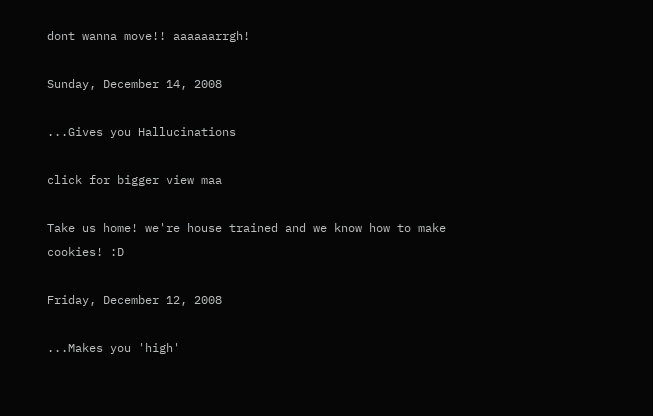dont wanna move!! aaaaaarrgh!

Sunday, December 14, 2008

...Gives you Hallucinations

click for bigger view maa

Take us home! we're house trained and we know how to make cookies! :D

Friday, December 12, 2008

...Makes you 'high'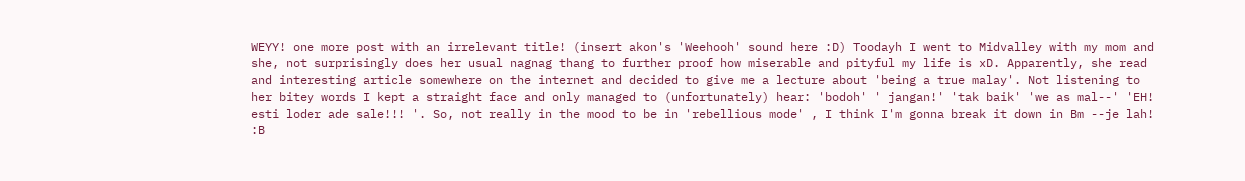WEYY! one more post with an irrelevant title! (insert akon's 'Weehooh' sound here :D) Toodayh I went to Midvalley with my mom and she, not surprisingly does her usual nagnag thang to further proof how miserable and pityful my life is xD. Apparently, she read and interesting article somewhere on the internet and decided to give me a lecture about 'being a true malay'. Not listening to her bitey words I kept a straight face and only managed to (unfortunately) hear: 'bodoh' ' jangan!' 'tak baik' 'we as mal--' 'EH! esti loder ade sale!!! '. So, not really in the mood to be in 'rebellious mode' , I think I'm gonna break it down in Bm --je lah! :B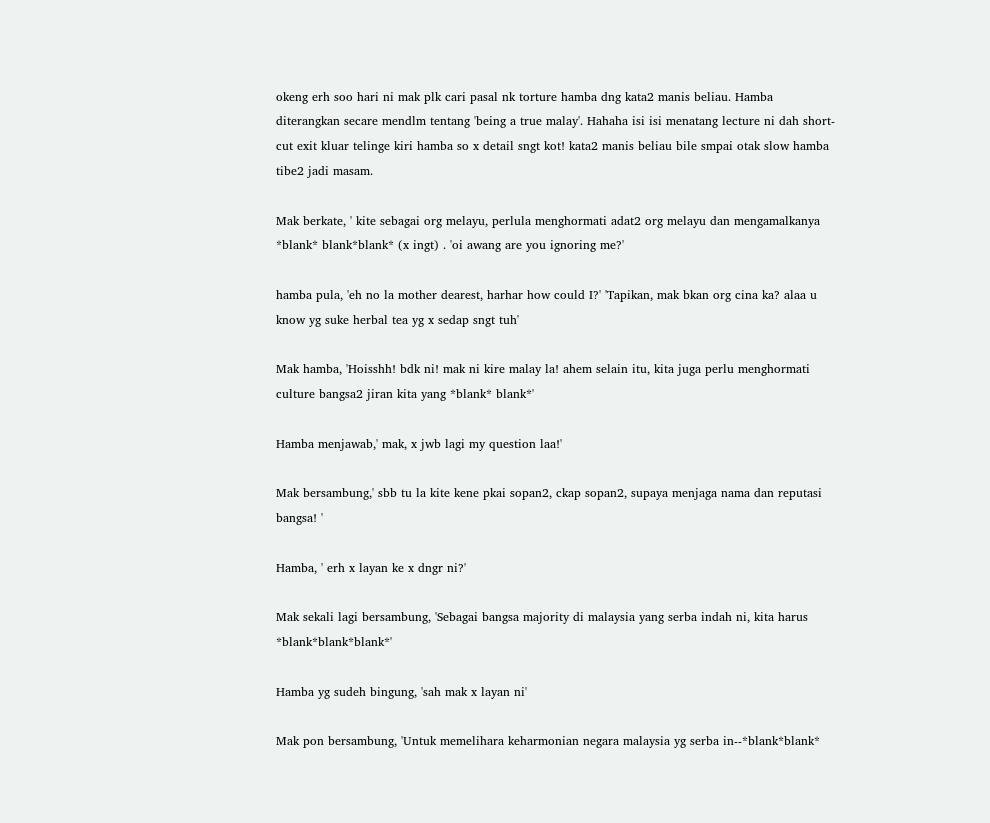okeng erh soo hari ni mak plk cari pasal nk torture hamba dng kata2 manis beliau. Hamba diterangkan secare mendlm tentang 'being a true malay'. Hahaha isi isi menatang lecture ni dah short-cut exit kluar telinge kiri hamba so x detail sngt kot! kata2 manis beliau bile smpai otak slow hamba tibe2 jadi masam.

Mak berkate, ' kite sebagai org melayu, perlula menghormati adat2 org melayu dan mengamalkanya *blank* blank*blank* (x ingt) . 'oi awang are you ignoring me?'

hamba pula, 'eh no la mother dearest, harhar how could I?' 'Tapikan, mak bkan org cina ka? alaa u know yg suke herbal tea yg x sedap sngt tuh'

Mak hamba, 'Hoisshh! bdk ni! mak ni kire malay la! ahem selain itu, kita juga perlu menghormati culture bangsa2 jiran kita yang *blank* blank*'

Hamba menjawab,' mak, x jwb lagi my question laa!'

Mak bersambung,' sbb tu la kite kene pkai sopan2, ckap sopan2, supaya menjaga nama dan reputasi bangsa! '

Hamba, ' erh x layan ke x dngr ni?'

Mak sekali lagi bersambung, 'Sebagai bangsa majority di malaysia yang serba indah ni, kita harus *blank*blank*blank*'

Hamba yg sudeh bingung, 'sah mak x layan ni'

Mak pon bersambung, 'Untuk memelihara keharmonian negara malaysia yg serba in--*blank*blank*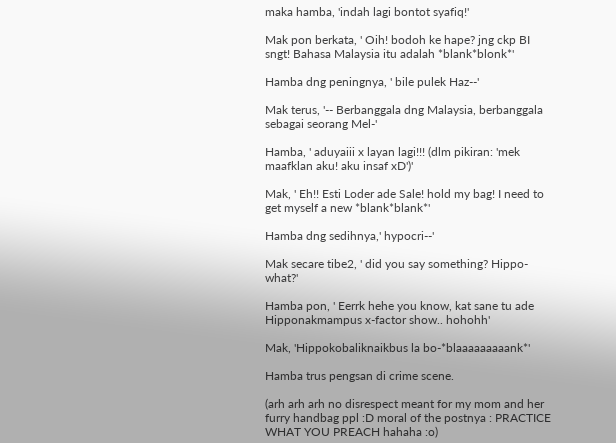maka hamba, 'indah lagi bontot syafiq!'

Mak pon berkata, ' Oih! bodoh ke hape? jng ckp BI sngt! Bahasa Malaysia itu adalah *blank*blonk*'

Hamba dng peningnya, ' bile pulek Haz--'

Mak terus, '-- Berbanggala dng Malaysia, berbanggala sebagai seorang Mel-'

Hamba, ' aduyaiii x layan lagi!!! (dlm pikiran: 'mek maafklan aku! aku insaf xD')'

Mak, ' Eh!! Esti Loder ade Sale! hold my bag! I need to get myself a new *blank*blank*'

Hamba dng sedihnya,' hypocri--'

Mak secare tibe2, ' did you say something? Hippo-what?'

Hamba pon, ' Eerrk hehe you know, kat sane tu ade Hipponakmampus x-factor show.. hohohh'

Mak, 'Hippokobaliknaikbus la bo-*blaaaaaaaaank*'

Hamba trus pengsan di crime scene.

(arh arh arh no disrespect meant for my mom and her furry handbag ppl :D moral of the postnya : PRACTICE WHAT YOU PREACH hahaha :o)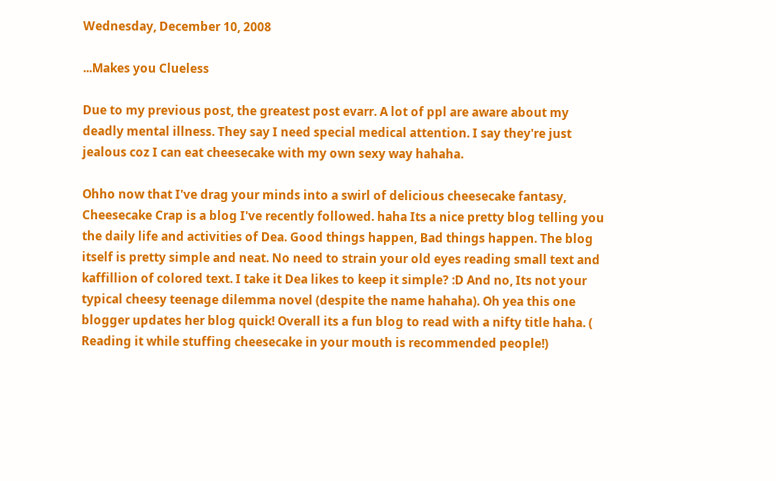Wednesday, December 10, 2008

...Makes you Clueless

Due to my previous post, the greatest post evarr. A lot of ppl are aware about my deadly mental illness. They say I need special medical attention. I say they're just jealous coz I can eat cheesecake with my own sexy way hahaha.

Ohho now that I've drag your minds into a swirl of delicious cheesecake fantasy, Cheesecake Crap is a blog I've recently followed. haha Its a nice pretty blog telling you the daily life and activities of Dea. Good things happen, Bad things happen. The blog itself is pretty simple and neat. No need to strain your old eyes reading small text and kaffillion of colored text. I take it Dea likes to keep it simple? :D And no, Its not your typical cheesy teenage dilemma novel (despite the name hahaha). Oh yea this one blogger updates her blog quick! Overall its a fun blog to read with a nifty title haha. ( Reading it while stuffing cheesecake in your mouth is recommended people!)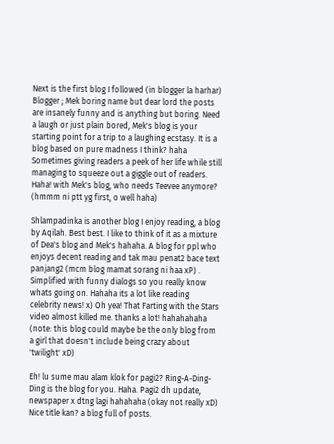Next is the first blog I followed (in blogger la harhar) Blogger ; Mek boring name but dear lord the posts are insanely funny and is anything but boring. Need a laugh or just plain bored, Mek's blog is your starting point for a trip to a laughing ecstasy. It is a blog based on pure madness I think? haha Sometimes giving readers a peek of her life while still managing to squeeze out a giggle out of readers. Haha! with Mek's blog, who needs Teevee anymore? (hmmm ni ptt yg first, o well haha)

Shlampadinka is another blog I enjoy reading, a blog by Aqilah. Best best. I like to think of it as a mixture of Dea's blog and Mek's hahaha. A blog for ppl who enjoys decent reading and tak mau penat2 bace text panjang2 (mcm blog mamat sorang ni haa xP) . Simplified with funny dialogs so you really know whats going on. Hahaha its a lot like reading celebrity news! x) Oh yea! That Farting with the Stars video almost killed me. thanks a lot! hahahahaha (note: this blog could maybe be the only blog from a girl that doesn't include being crazy about 'twilight' xD)

Eh! lu sume mau alam klok for pagi2? Ring-A-Ding-Ding is the blog for you. Haha. Pagi2 dh update, newspaper x dtng lagi hahahaha (okay not really xD) Nice title kan? a blog full of posts.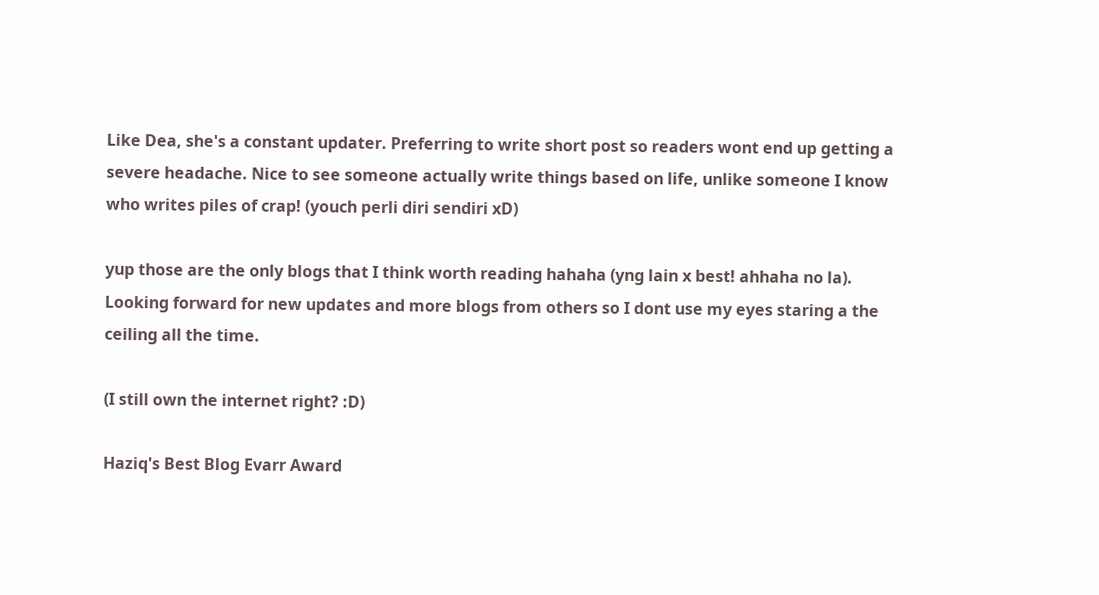Like Dea, she's a constant updater. Preferring to write short post so readers wont end up getting a severe headache. Nice to see someone actually write things based on life, unlike someone I know who writes piles of crap! (youch perli diri sendiri xD)

yup those are the only blogs that I think worth reading hahaha (yng lain x best! ahhaha no la). Looking forward for new updates and more blogs from others so I dont use my eyes staring a the ceiling all the time.

(I still own the internet right? :D)

Haziq's Best Blog Evarr Award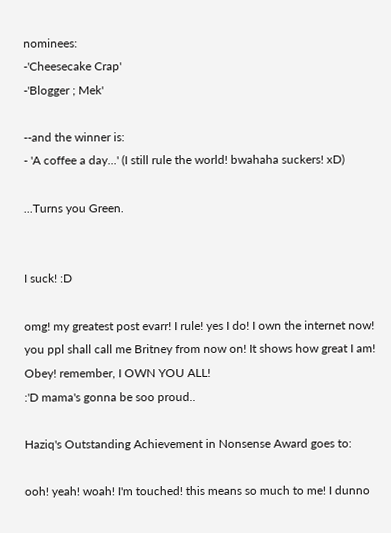nominees:
-'Cheesecake Crap'
-'Blogger ; Mek'

--and the winner is:
- 'A coffee a day...' (I still rule the world! bwahaha suckers! xD)

...Turns you Green.


I suck! :D

omg! my greatest post evarr! I rule! yes I do! I own the internet now! you ppl shall call me Britney from now on! It shows how great I am! Obey! remember, I OWN YOU ALL!
:'D mama's gonna be soo proud..

Haziq's Outstanding Achievement in Nonsense Award goes to:

ooh! yeah! woah! I'm touched! this means so much to me! I dunno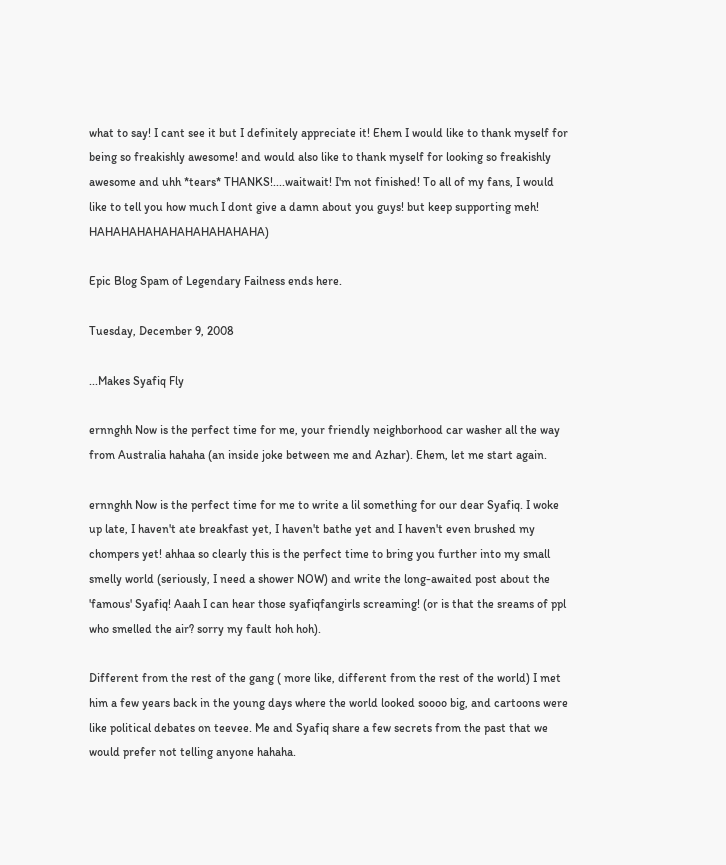what to say! I cant see it but I definitely appreciate it! Ehem I would like to thank myself for being so freakishly awesome! and would also like to thank myself for looking so freakishly awesome and uhh *tears* THANKS!....waitwait! I'm not finished! To all of my fans, I would like to tell you how much I dont give a damn about you guys! but keep supporting meh! HAHAHAHAHAHAHAHAHAHAHA)

Epic Blog Spam of Legendary Failness ends here.

Tuesday, December 9, 2008

...Makes Syafiq Fly

ernnghh Now is the perfect time for me, your friendly neighborhood car washer all the way from Australia hahaha (an inside joke between me and Azhar). Ehem, let me start again.

ernnghh Now is the perfect time for me to write a lil something for our dear Syafiq. I woke up late, I haven't ate breakfast yet, I haven't bathe yet and I haven't even brushed my chompers yet! ahhaa so clearly this is the perfect time to bring you further into my small smelly world (seriously, I need a shower NOW) and write the long-awaited post about the 'famous' Syafiq! Aaah I can hear those syafiqfangirls screaming! (or is that the sreams of ppl who smelled the air? sorry my fault hoh hoh).

Different from the rest of the gang ( more like, different from the rest of the world) I met him a few years back in the young days where the world looked soooo big, and cartoons were like political debates on teevee. Me and Syafiq share a few secrets from the past that we would prefer not telling anyone hahaha.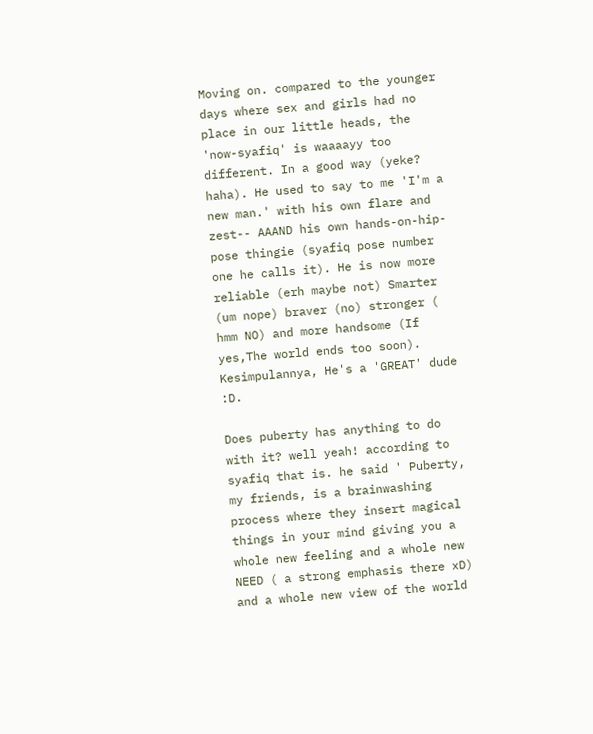Moving on. compared to the younger days where sex and girls had no place in our little heads, the 'now-syafiq' is waaaayy too different. In a good way (yeke? haha). He used to say to me 'I'm a new man.' with his own flare and zest-- AAAND his own hands-on-hip-pose thingie (syafiq pose number one he calls it). He is now more reliable (erh maybe not) Smarter (um nope) braver (no) stronger ( hmm NO) and more handsome (If yes,The world ends too soon). Kesimpulannya, He's a 'GREAT' dude :D.

Does puberty has anything to do with it? well yeah! according to syafiq that is. he said ' Puberty, my friends, is a brainwashing process where they insert magical things in your mind giving you a whole new feeling and a whole new NEED ( a strong emphasis there xD) and a whole new view of the world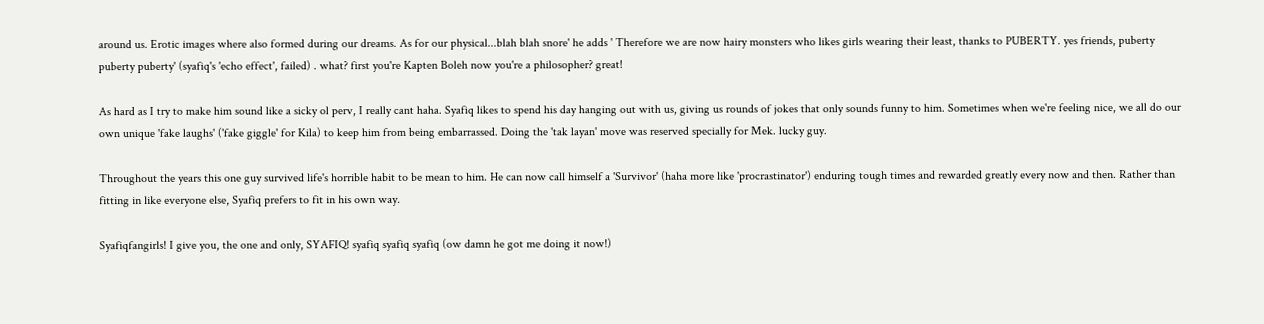around us. Erotic images where also formed during our dreams. As for our physical...blah blah snore' he adds ' Therefore we are now hairy monsters who likes girls wearing their least, thanks to PUBERTY. yes friends, puberty puberty puberty' (syafiq's 'echo effect', failed) . what? first you're Kapten Boleh now you're a philosopher? great!

As hard as I try to make him sound like a sicky ol perv, I really cant haha. Syafiq likes to spend his day hanging out with us, giving us rounds of jokes that only sounds funny to him. Sometimes when we're feeling nice, we all do our own unique 'fake laughs' ('fake giggle' for Kila) to keep him from being embarrassed. Doing the 'tak layan' move was reserved specially for Mek. lucky guy.

Throughout the years this one guy survived life's horrible habit to be mean to him. He can now call himself a 'Survivor' (haha more like 'procrastinator') enduring tough times and rewarded greatly every now and then. Rather than fitting in like everyone else, Syafiq prefers to fit in his own way.

Syafiqfangirls! I give you, the one and only, SYAFIQ! syafiq syafiq syafiq (ow damn he got me doing it now!)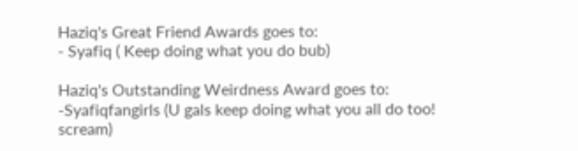Haziq's Great Friend Awards goes to:
- Syafiq ( Keep doing what you do bub)

Haziq's Outstanding Weirdness Award goes to:
-Syafiqfangirls (U gals keep doing what you all do too! scream)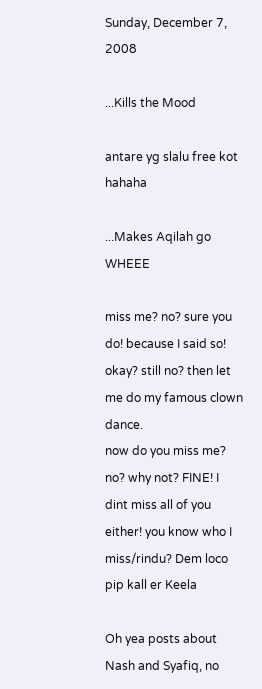Sunday, December 7, 2008

...Kills the Mood

antare yg slalu free kot hahaha

...Makes Aqilah go WHEEE

miss me? no? sure you do! because I said so! okay? still no? then let me do my famous clown dance.
now do you miss me? no? why not? FINE! I dint miss all of you either! you know who I miss/rindu? Dem loco pip kall er Keela

Oh yea posts about Nash and Syafiq, no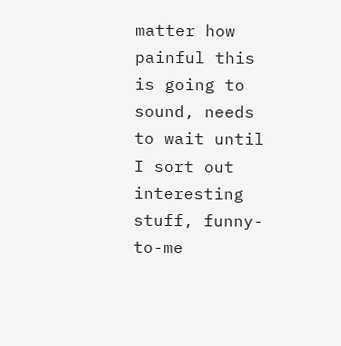matter how painful this is going to sound, needs to wait until I sort out interesting stuff, funny-to-me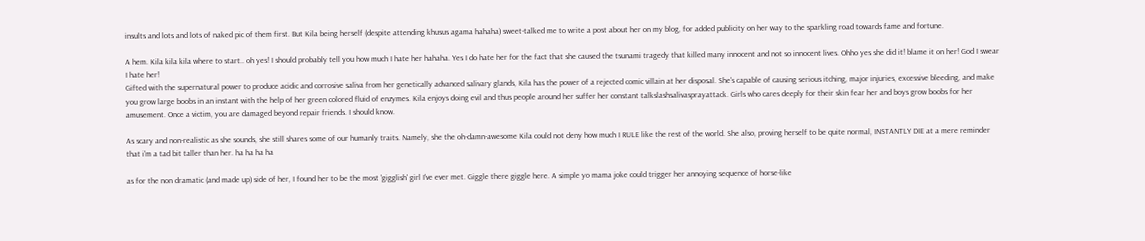insults and lots and lots of naked pic of them first. But Kila being herself (despite attending khusus agama hahaha) sweet-talked me to write a post about her on my blog, for added publicity on her way to the sparkling road towards fame and fortune.

A hem. Kila kila kila where to start.. oh yes! I should probably tell you how much I hate her hahaha. Yes I do hate her for the fact that she caused the tsunami tragedy that killed many innocent and not so innocent lives. Ohho yes she did it! blame it on her! God I swear I hate her!
Gifted with the supernatural power to produce acidic and corrosive saliva from her genetically advanced salivary glands, Kila has the power of a rejected comic villain at her disposal. She's capable of causing serious itching, major injuries, excessive bleeding, and make you grow large boobs in an instant with the help of her green colored fluid of enzymes. Kila enjoys doing evil and thus people around her suffer her constant talkslashsalivasprayattack. Girls who cares deeply for their skin fear her and boys grow boobs for her amusement. Once a victim, you are damaged beyond repair friends. I should know.

As scary and non-realistic as she sounds, she still shares some of our humanly traits. Namely, she the oh-damn-awesome Kila could not deny how much I RULE like the rest of the world. She also, proving herself to be quite normal, INSTANTLY DIE at a mere reminder that i'm a tad bit taller than her. ha ha ha ha

as for the non dramatic (and made up) side of her, I found her to be the most 'gigglish' girl I've ever met. Giggle there giggle here. A simple yo mama joke could trigger her annoying sequence of horse-like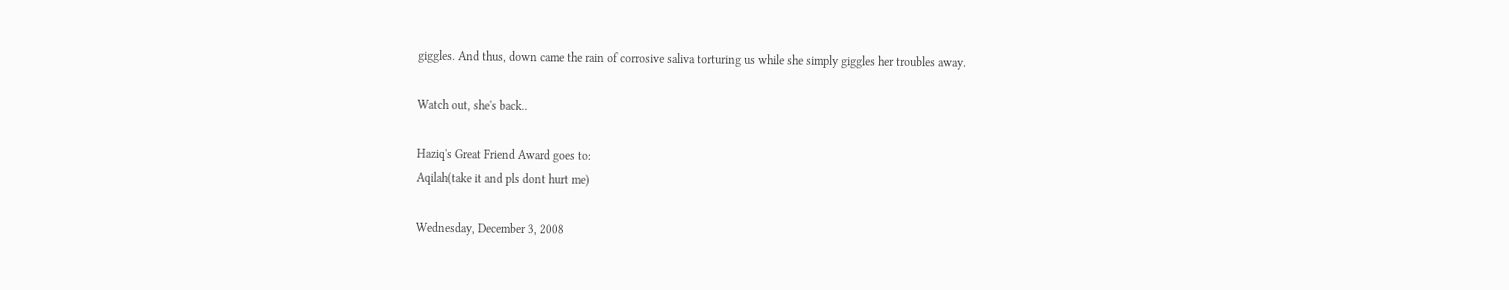giggles. And thus, down came the rain of corrosive saliva torturing us while she simply giggles her troubles away.

Watch out, she's back..

Haziq's Great Friend Award goes to:
Aqilah(take it and pls dont hurt me)

Wednesday, December 3, 2008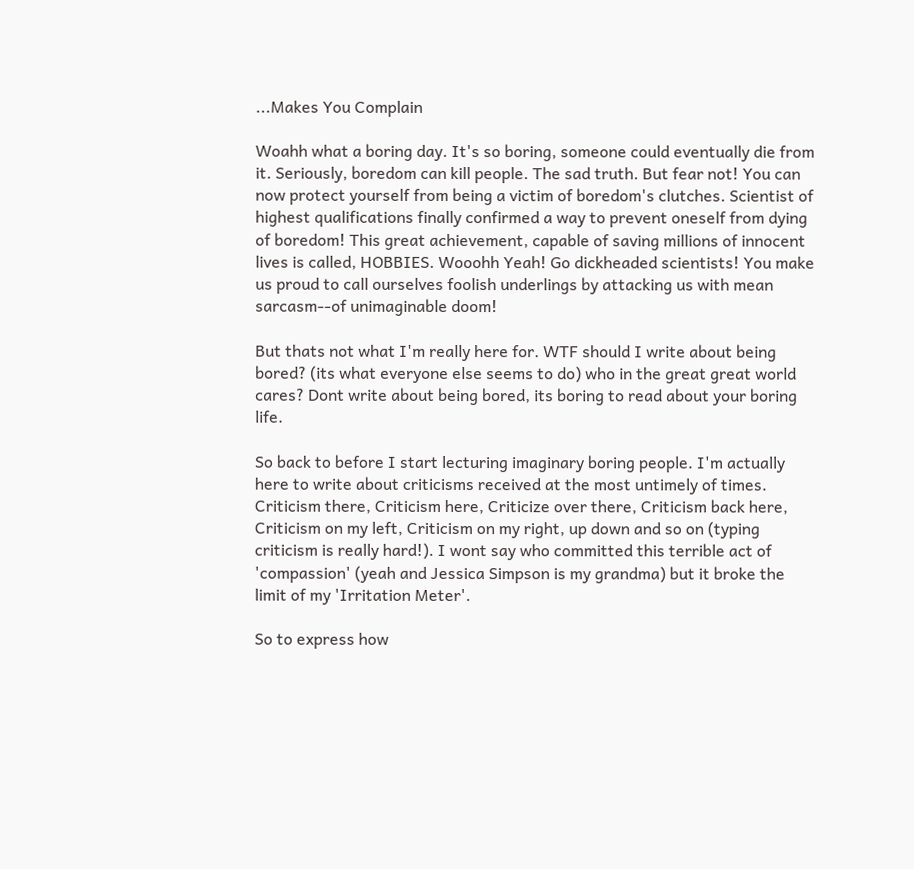...Makes You Complain

Woahh what a boring day. It's so boring, someone could eventually die from it. Seriously, boredom can kill people. The sad truth. But fear not! You can now protect yourself from being a victim of boredom's clutches. Scientist of highest qualifications finally confirmed a way to prevent oneself from dying of boredom! This great achievement, capable of saving millions of innocent lives is called, HOBBIES. Wooohh Yeah! Go dickheaded scientists! You make us proud to call ourselves foolish underlings by attacking us with mean sarcasm--of unimaginable doom!

But thats not what I'm really here for. WTF should I write about being bored? (its what everyone else seems to do) who in the great great world cares? Dont write about being bored, its boring to read about your boring life.

So back to before I start lecturing imaginary boring people. I'm actually here to write about criticisms received at the most untimely of times. Criticism there, Criticism here, Criticize over there, Criticism back here, Criticism on my left, Criticism on my right, up down and so on (typing criticism is really hard!). I wont say who committed this terrible act of 'compassion' (yeah and Jessica Simpson is my grandma) but it broke the limit of my 'Irritation Meter'.

So to express how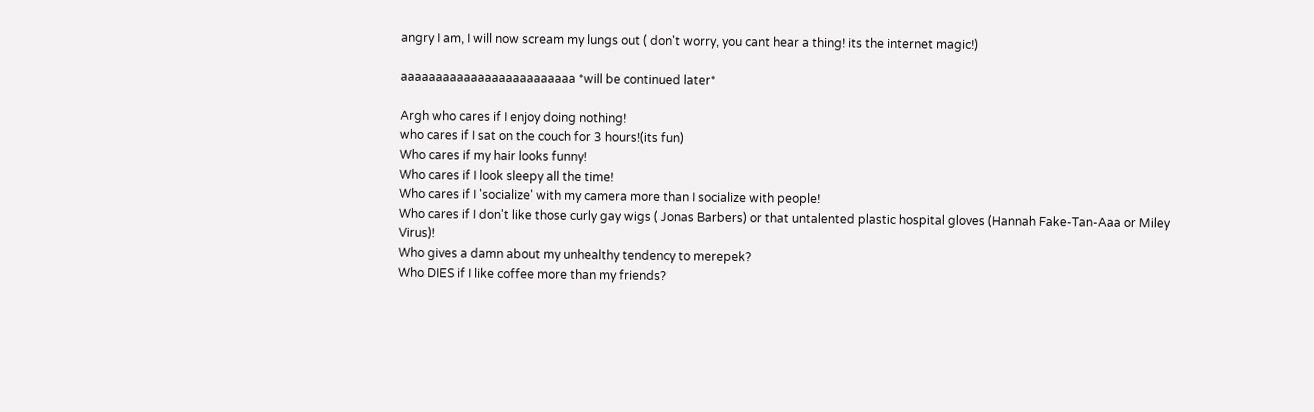angry I am, I will now scream my lungs out ( don't worry, you cant hear a thing! its the internet magic!)

aaaaaaaaaaaaaaaaaaaaaaaaa *will be continued later*

Argh who cares if I enjoy doing nothing!
who cares if I sat on the couch for 3 hours!(its fun)
Who cares if my hair looks funny!
Who cares if I look sleepy all the time!
Who cares if I 'socialize' with my camera more than I socialize with people!
Who cares if I don't like those curly gay wigs ( Jonas Barbers) or that untalented plastic hospital gloves (Hannah Fake-Tan-Aaa or Miley Virus)!
Who gives a damn about my unhealthy tendency to merepek?
Who DIES if I like coffee more than my friends?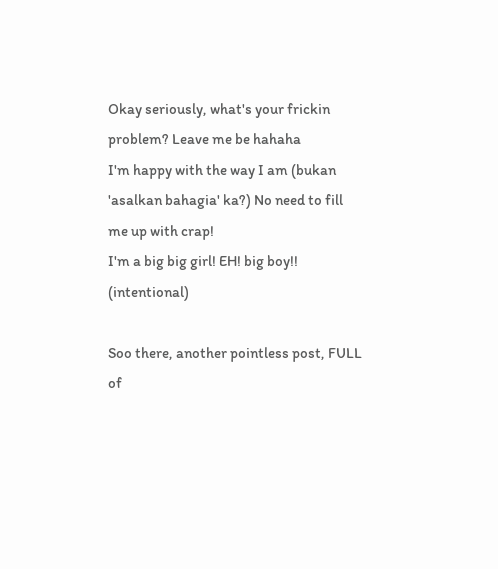Okay seriously, what's your frickin problem? Leave me be hahaha
I'm happy with the way I am (bukan 'asalkan bahagia' ka?) No need to fill me up with crap!
I'm a big big girl! EH! big boy!! (intentional)

Soo there, another pointless post, FULL of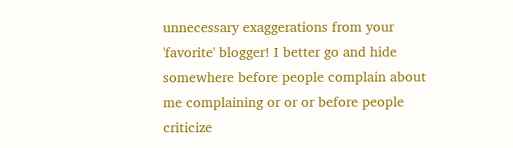unnecessary exaggerations from your 'favorite' blogger! I better go and hide somewhere before people complain about me complaining or or or before people criticize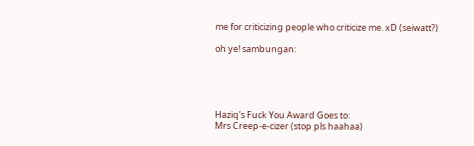me for criticizing people who criticize me. xD (seiwatt?)

oh ye! sambungan:





Haziq's Fuck You Award Goes to:
Mrs Creep-e-cizer (stop pls haahaa)